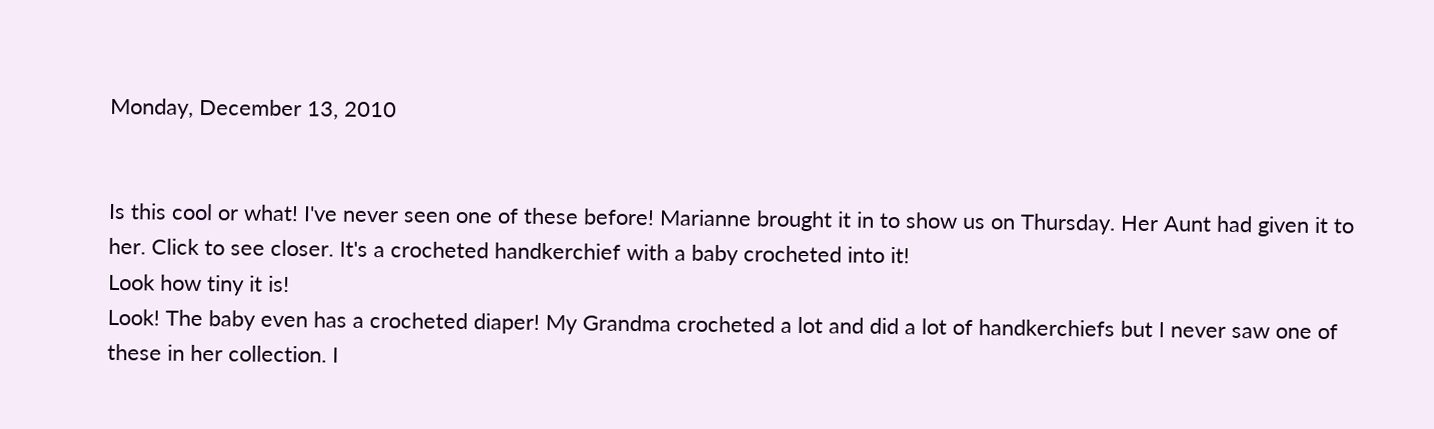Monday, December 13, 2010


Is this cool or what! I've never seen one of these before! Marianne brought it in to show us on Thursday. Her Aunt had given it to her. Click to see closer. It's a crocheted handkerchief with a baby crocheted into it!
Look how tiny it is!
Look! The baby even has a crocheted diaper! My Grandma crocheted a lot and did a lot of handkerchiefs but I never saw one of these in her collection. I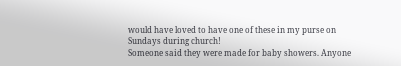would have loved to have one of these in my purse on Sundays during church!
Someone said they were made for baby showers. Anyone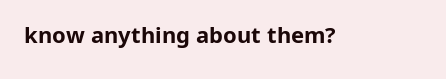know anything about them?